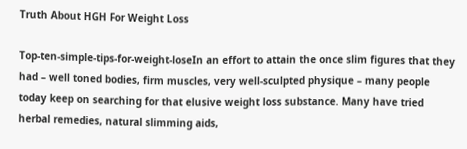Truth About HGH For Weight Loss

Top-ten-simple-tips-for-weight-loseIn an effort to attain the once slim figures that they had – well toned bodies, firm muscles, very well-sculpted physique – many people today keep on searching for that elusive weight loss substance. Many have tried herbal remedies, natural slimming aids,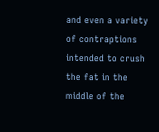and even a variety of contraptions intended to crush the fat in the middle of the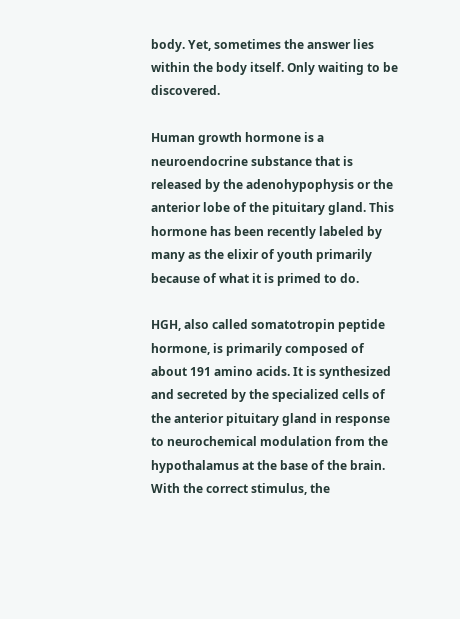body. Yet, sometimes the answer lies within the body itself. Only waiting to be discovered.

Human growth hormone is a neuroendocrine substance that is released by the adenohypophysis or the anterior lobe of the pituitary gland. This hormone has been recently labeled by many as the elixir of youth primarily because of what it is primed to do.

HGH, also called somatotropin peptide hormone, is primarily composed of about 191 amino acids. It is synthesized and secreted by the specialized cells of the anterior pituitary gland in response to neurochemical modulation from the hypothalamus at the base of the brain. With the correct stimulus, the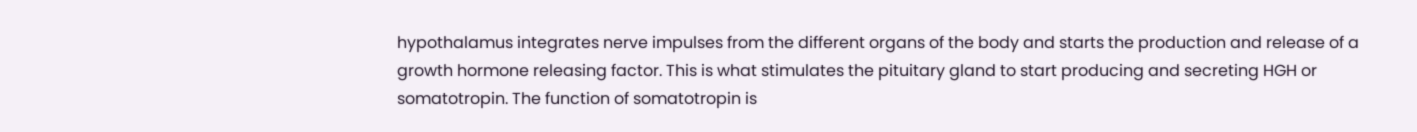hypothalamus integrates nerve impulses from the different organs of the body and starts the production and release of a growth hormone releasing factor. This is what stimulates the pituitary gland to start producing and secreting HGH or somatotropin. The function of somatotropin is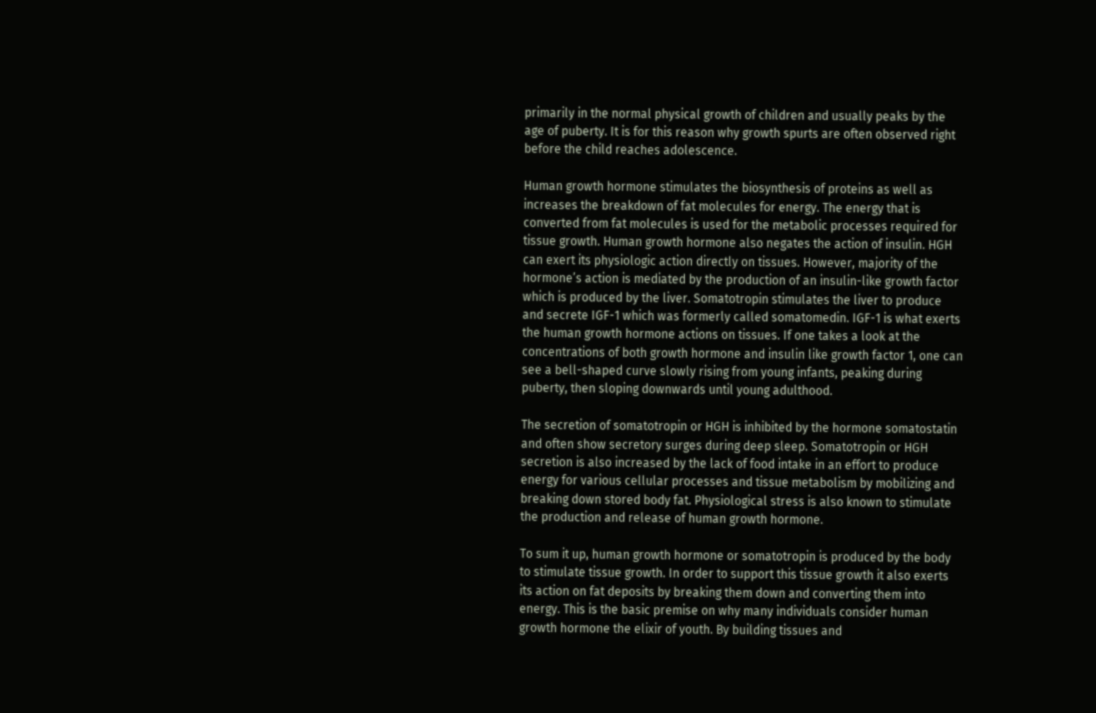primarily in the normal physical growth of children and usually peaks by the age of puberty. It is for this reason why growth spurts are often observed right before the child reaches adolescence.

Human growth hormone stimulates the biosynthesis of proteins as well as increases the breakdown of fat molecules for energy. The energy that is converted from fat molecules is used for the metabolic processes required for tissue growth. Human growth hormone also negates the action of insulin. HGH can exert its physiologic action directly on tissues. However, majority of the hormone’s action is mediated by the production of an insulin-like growth factor which is produced by the liver. Somatotropin stimulates the liver to produce and secrete IGF-1 which was formerly called somatomedin. IGF-1 is what exerts the human growth hormone actions on tissues. If one takes a look at the concentrations of both growth hormone and insulin like growth factor 1, one can see a bell-shaped curve slowly rising from young infants, peaking during puberty, then sloping downwards until young adulthood.

The secretion of somatotropin or HGH is inhibited by the hormone somatostatin and often show secretory surges during deep sleep. Somatotropin or HGH secretion is also increased by the lack of food intake in an effort to produce energy for various cellular processes and tissue metabolism by mobilizing and breaking down stored body fat. Physiological stress is also known to stimulate the production and release of human growth hormone.

To sum it up, human growth hormone or somatotropin is produced by the body to stimulate tissue growth. In order to support this tissue growth it also exerts its action on fat deposits by breaking them down and converting them into energy. This is the basic premise on why many individuals consider human growth hormone the elixir of youth. By building tissues and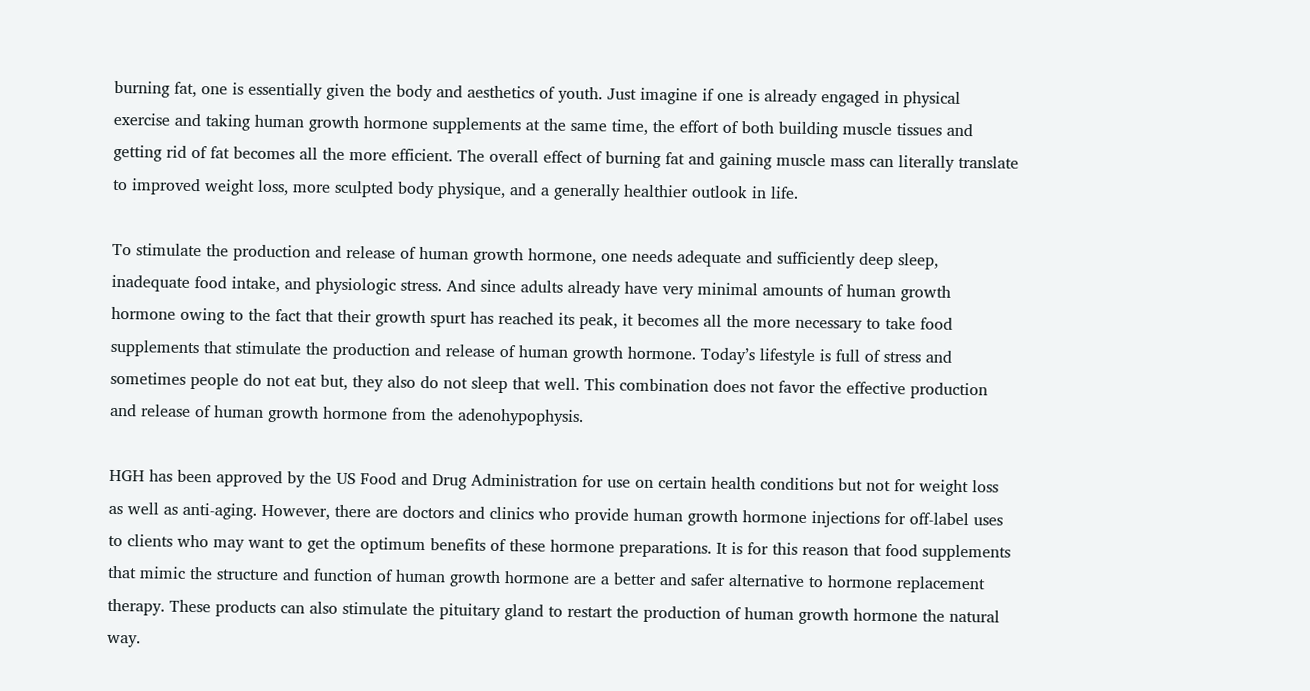burning fat, one is essentially given the body and aesthetics of youth. Just imagine if one is already engaged in physical exercise and taking human growth hormone supplements at the same time, the effort of both building muscle tissues and getting rid of fat becomes all the more efficient. The overall effect of burning fat and gaining muscle mass can literally translate to improved weight loss, more sculpted body physique, and a generally healthier outlook in life.

To stimulate the production and release of human growth hormone, one needs adequate and sufficiently deep sleep, inadequate food intake, and physiologic stress. And since adults already have very minimal amounts of human growth hormone owing to the fact that their growth spurt has reached its peak, it becomes all the more necessary to take food supplements that stimulate the production and release of human growth hormone. Today’s lifestyle is full of stress and sometimes people do not eat but, they also do not sleep that well. This combination does not favor the effective production and release of human growth hormone from the adenohypophysis.

HGH has been approved by the US Food and Drug Administration for use on certain health conditions but not for weight loss as well as anti-aging. However, there are doctors and clinics who provide human growth hormone injections for off-label uses to clients who may want to get the optimum benefits of these hormone preparations. It is for this reason that food supplements that mimic the structure and function of human growth hormone are a better and safer alternative to hormone replacement therapy. These products can also stimulate the pituitary gland to restart the production of human growth hormone the natural way.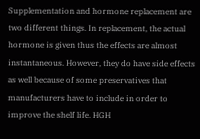Supplementation and hormone replacement are two different things. In replacement, the actual hormone is given thus the effects are almost instantaneous. However, they do have side effects as well because of some preservatives that manufacturers have to include in order to improve the shelf life. HGH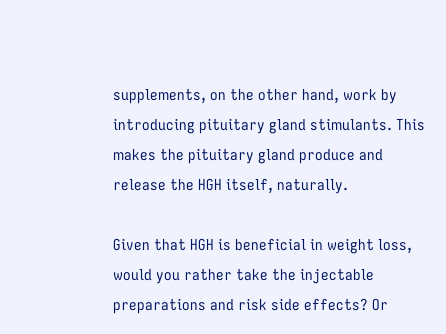supplements, on the other hand, work by introducing pituitary gland stimulants. This makes the pituitary gland produce and release the HGH itself, naturally.

Given that HGH is beneficial in weight loss, would you rather take the injectable preparations and risk side effects? Or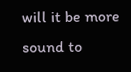will it be more sound to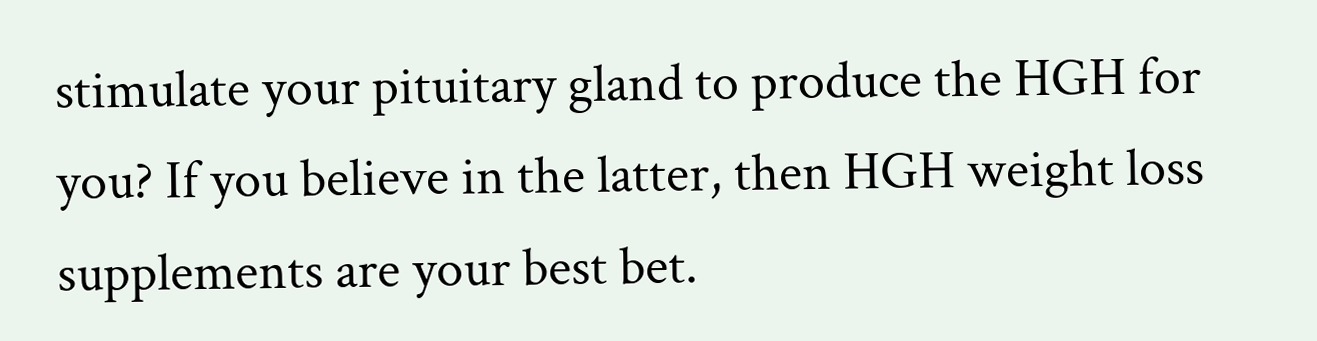stimulate your pituitary gland to produce the HGH for you? If you believe in the latter, then HGH weight loss supplements are your best bet.